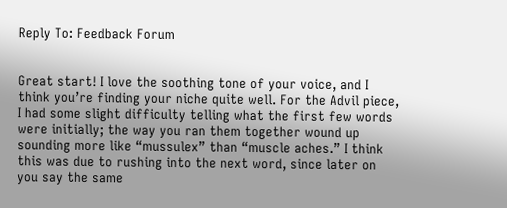Reply To: Feedback Forum


Great start! I love the soothing tone of your voice, and I think you’re finding your niche quite well. For the Advil piece, I had some slight difficulty telling what the first few words were initially; the way you ran them together wound up sounding more like “mussulex” than “muscle aches.” I think this was due to rushing into the next word, since later on you say the same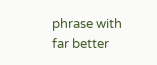phrase with far better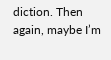diction. Then again, maybe I’m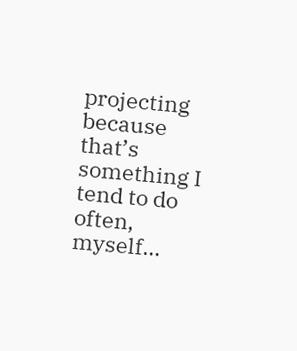projecting because that’s something I tend to do often, myself…